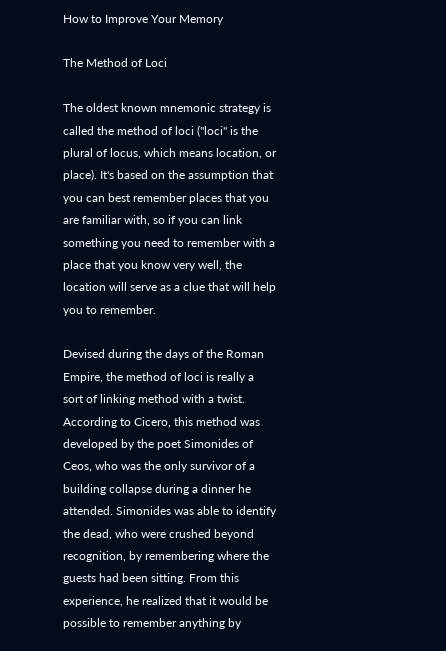How to Improve Your Memory

The Method of Loci

The oldest known mnemonic strategy is called the method of loci ("loci" is the plural of locus, which means location, or place). It's based on the assumption that you can best remember places that you are familiar with, so if you can link something you need to remember with a place that you know very well, the location will serve as a clue that will help you to remember.

Devised during the days of the Roman Empire, the method of loci is really a sort of linking method with a twist. According to Cicero, this method was developed by the poet Simonides of Ceos, who was the only survivor of a building collapse during a dinner he attended. Simonides was able to identify the dead, who were crushed beyond recognition, by remembering where the guests had been sitting. From this experience, he realized that it would be possible to remember anything by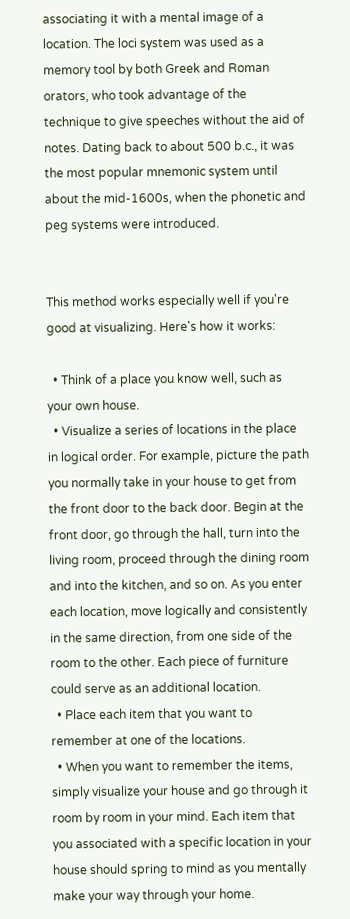associating it with a mental image of a location. The loci system was used as a memory tool by both Greek and Roman orators, who took advantage of the technique to give speeches without the aid of notes. Dating back to about 500 b.c., it was the most popular mnemonic system until about the mid-1600s, when the phonetic and peg systems were introduced.


This method works especially well if you're good at visualizing. Here's how it works:

  • Think of a place you know well, such as your own house.
  • Visualize a series of locations in the place in logical order. For example, picture the path you normally take in your house to get from the front door to the back door. Begin at the front door, go through the hall, turn into the living room, proceed through the dining room and into the kitchen, and so on. As you enter each location, move logically and consistently in the same direction, from one side of the room to the other. Each piece of furniture could serve as an additional location.
  • Place each item that you want to remember at one of the locations.
  • When you want to remember the items, simply visualize your house and go through it room by room in your mind. Each item that you associated with a specific location in your house should spring to mind as you mentally make your way through your home.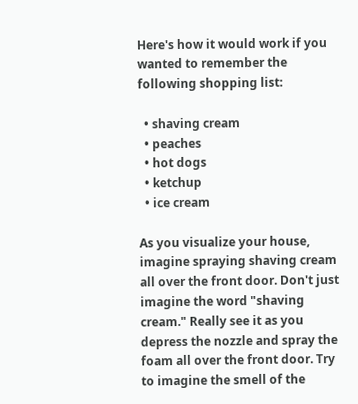Here's how it would work if you wanted to remember the following shopping list:

  • shaving cream
  • peaches
  • hot dogs
  • ketchup
  • ice cream

As you visualize your house, imagine spraying shaving cream all over the front door. Don't just imagine the word "shaving cream." Really see it as you depress the nozzle and spray the foam all over the front door. Try to imagine the smell of the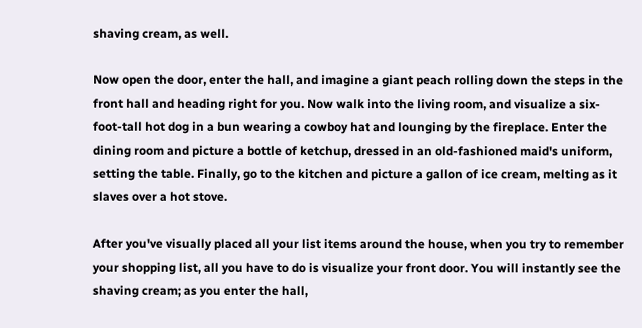shaving cream, as well.

Now open the door, enter the hall, and imagine a giant peach rolling down the steps in the front hall and heading right for you. Now walk into the living room, and visualize a six-foot-tall hot dog in a bun wearing a cowboy hat and lounging by the fireplace. Enter the dining room and picture a bottle of ketchup, dressed in an old-fashioned maid's uniform, setting the table. Finally, go to the kitchen and picture a gallon of ice cream, melting as it slaves over a hot stove.

After you've visually placed all your list items around the house, when you try to remember your shopping list, all you have to do is visualize your front door. You will instantly see the shaving cream; as you enter the hall,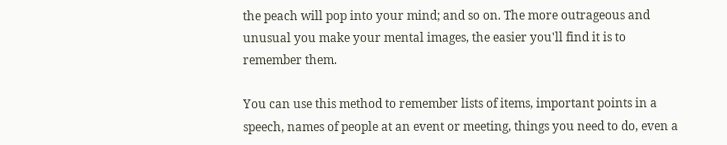the peach will pop into your mind; and so on. The more outrageous and unusual you make your mental images, the easier you'll find it is to remember them.

You can use this method to remember lists of items, important points in a speech, names of people at an event or meeting, things you need to do, even a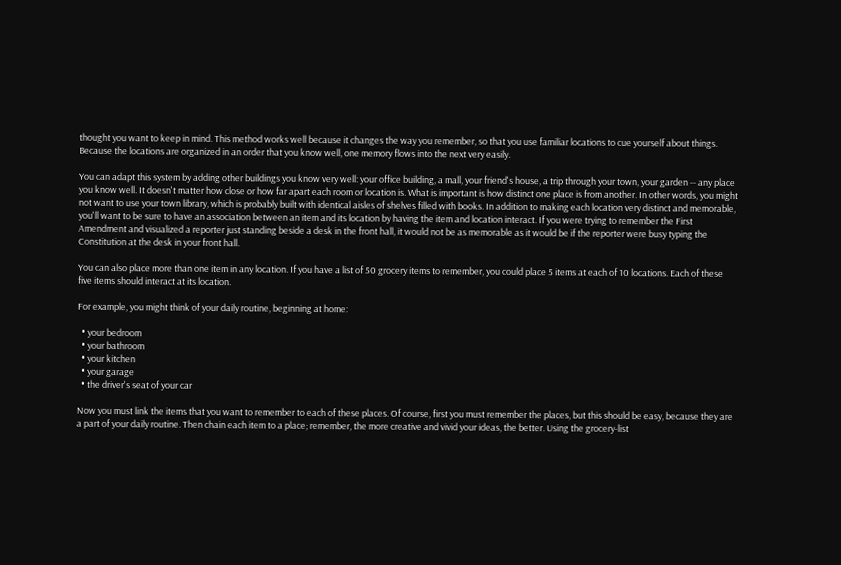thought you want to keep in mind. This method works well because it changes the way you remember, so that you use familiar locations to cue yourself about things. Because the locations are organized in an order that you know well, one memory flows into the next very easily.

You can adapt this system by adding other buildings you know very well: your office building, a mall, your friend's house, a trip through your town, your garden -- any place you know well. It doesn't matter how close or how far apart each room or location is. What is important is how distinct one place is from another. In other words, you might not want to use your town library, which is probably built with identical aisles of shelves filled with books. In addition to making each location very distinct and memorable, you'll want to be sure to have an association between an item and its location by having the item and location interact. If you were trying to remember the First Amendment and visualized a reporter just standing beside a desk in the front hall, it would not be as memorable as it would be if the reporter were busy typing the Constitution at the desk in your front hall.

You can also place more than one item in any location. If you have a list of 50 grocery items to remember, you could place 5 items at each of 10 locations. Each of these five items should interact at its location.

For example, you might think of your daily routine, beginning at home:

  • your bedroom
  • your bathroom
  • your kitchen
  • your garage
  • the driver's seat of your car

Now you must link the items that you want to remember to each of these places. Of course, first you must remember the places, but this should be easy, because they are a part of your daily routine. Then chain each item to a place; remember, the more creative and vivid your ideas, the better. Using the grocery-list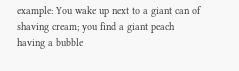example: You wake up next to a giant can of shaving cream; you find a giant peach having a bubble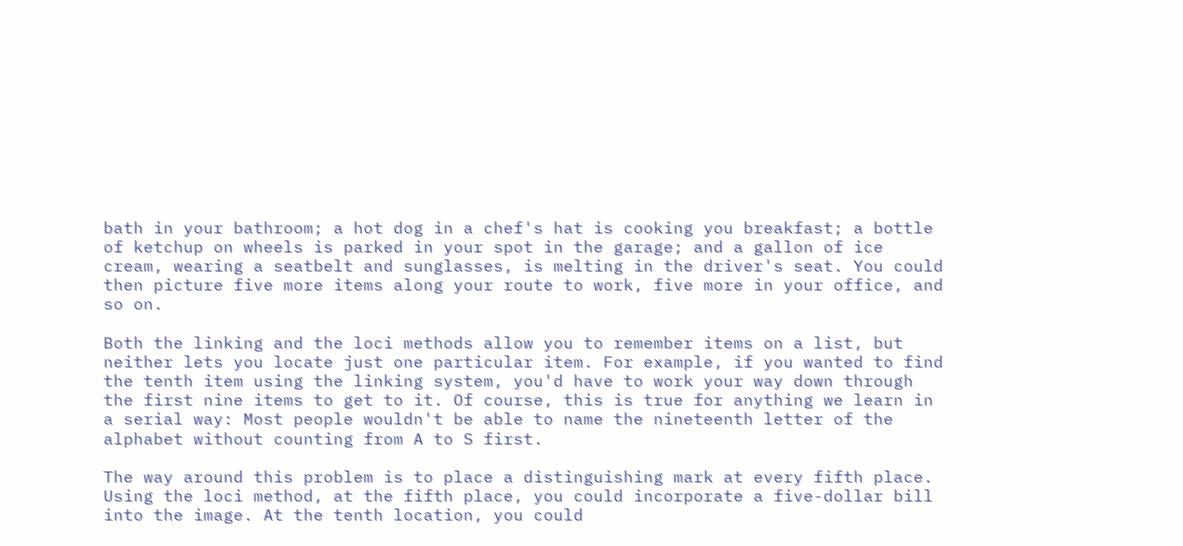bath in your bathroom; a hot dog in a chef's hat is cooking you breakfast; a bottle of ketchup on wheels is parked in your spot in the garage; and a gallon of ice cream, wearing a seatbelt and sunglasses, is melting in the driver's seat. You could then picture five more items along your route to work, five more in your office, and so on.

Both the linking and the loci methods allow you to remember items on a list, but neither lets you locate just one particular item. For example, if you wanted to find the tenth item using the linking system, you'd have to work your way down through the first nine items to get to it. Of course, this is true for anything we learn in a serial way: Most people wouldn't be able to name the nineteenth letter of the alphabet without counting from A to S first.

The way around this problem is to place a distinguishing mark at every fifth place. Using the loci method, at the fifth place, you could incorporate a five-dollar bill into the image. At the tenth location, you could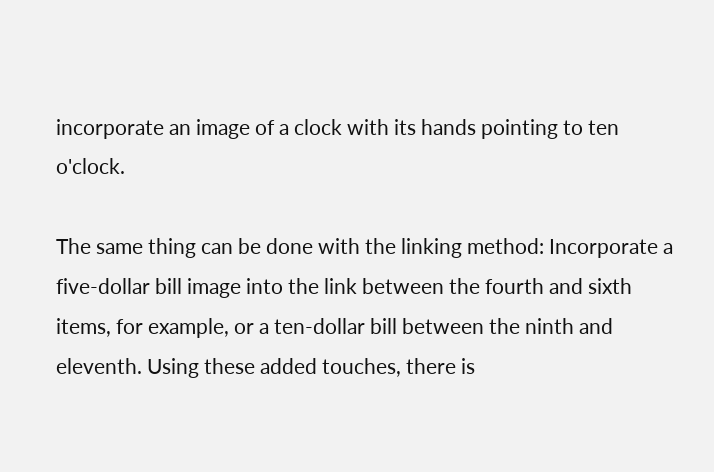incorporate an image of a clock with its hands pointing to ten o'clock.

The same thing can be done with the linking method: Incorporate a five-dollar bill image into the link between the fourth and sixth items, for example, or a ten-dollar bill between the ninth and eleventh. Using these added touches, there is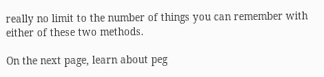really no limit to the number of things you can remember with either of these two methods.

On the next page, learn about peg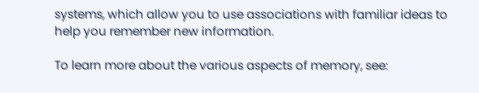systems, which allow you to use associations with familiar ideas to help you remember new information.

To learn more about the various aspects of memory, see: